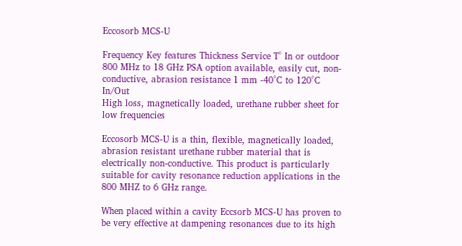Eccosorb MCS-U

Frequency Key features Thickness Service T° In or outdoor
800 MHz to 18 GHz PSA option available, easily cut, non-conductive, abrasion resistance 1 mm -40°C to 120°C In/Out
High loss, magnetically loaded, urethane rubber sheet for low frequencies

Eccosorb MCS-U is a thin, flexible, magnetically loaded, abrasion resistant urethane rubber material that is electrically non-conductive. This product is particularly suitable for cavity resonance reduction applications in the 800 MHZ to 6 GHz range.

When placed within a cavity Eccsorb MCS-U has proven to be very effective at dampening resonances due to its high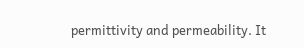permittivity and permeability. It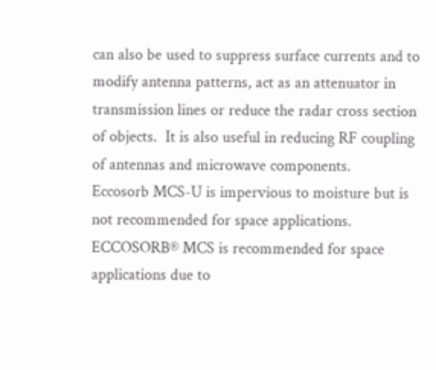can also be used to suppress surface currents and to modify antenna patterns, act as an attenuator in transmission lines or reduce the radar cross section of objects.  It is also useful in reducing RF coupling of antennas and microwave components.
Eccosorb MCS-U is impervious to moisture but is not recommended for space applications. ECCOSORB® MCS is recommended for space applications due to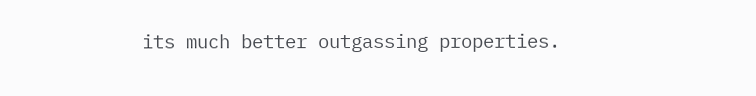its much better outgassing properties.